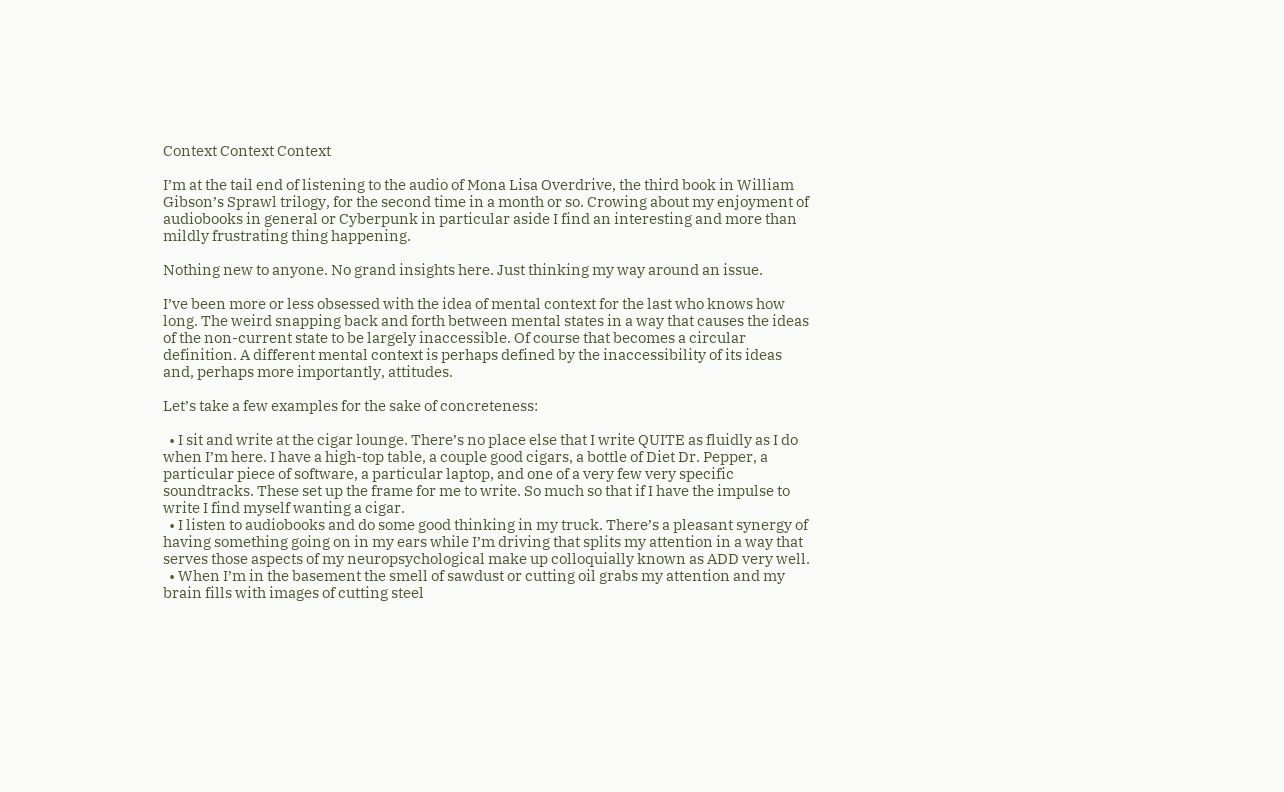Context Context Context

I’m at the tail end of listening to the audio of Mona Lisa Overdrive, the third book in William Gibson’s Sprawl trilogy, for the second time in a month or so. Crowing about my enjoyment of audiobooks in general or Cyberpunk in particular aside I find an interesting and more than mildly frustrating thing happening.

Nothing new to anyone. No grand insights here. Just thinking my way around an issue.

I’ve been more or less obsessed with the idea of mental context for the last who knows how long. The weird snapping back and forth between mental states in a way that causes the ideas of the non-current state to be largely inaccessible. Of course that becomes a circular definition. A different mental context is perhaps defined by the inaccessibility of its ideas and, perhaps more importantly, attitudes.

Let’s take a few examples for the sake of concreteness:

  • I sit and write at the cigar lounge. There’s no place else that I write QUITE as fluidly as I do when I’m here. I have a high-top table, a couple good cigars, a bottle of Diet Dr. Pepper, a particular piece of software, a particular laptop, and one of a very few very specific soundtracks. These set up the frame for me to write. So much so that if I have the impulse to write I find myself wanting a cigar.
  • I listen to audiobooks and do some good thinking in my truck. There’s a pleasant synergy of having something going on in my ears while I’m driving that splits my attention in a way that serves those aspects of my neuropsychological make up colloquially known as ADD very well.
  • When I’m in the basement the smell of sawdust or cutting oil grabs my attention and my brain fills with images of cutting steel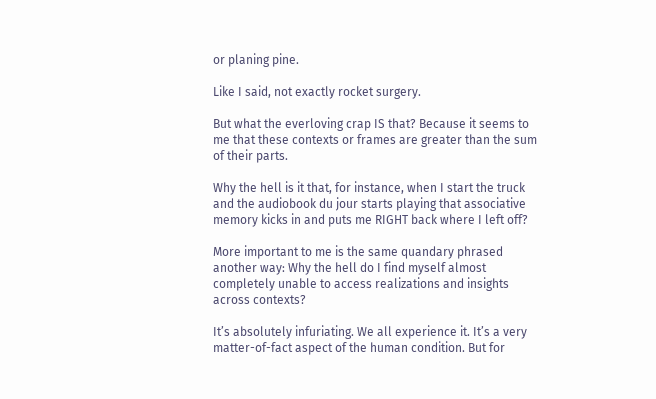or planing pine.

Like I said, not exactly rocket surgery.

But what the everloving crap IS that? Because it seems to me that these contexts or frames are greater than the sum of their parts.

Why the hell is it that, for instance, when I start the truck and the audiobook du jour starts playing that associative memory kicks in and puts me RIGHT back where I left off?

More important to me is the same quandary phrased another way: Why the hell do I find myself almost completely unable to access realizations and insights across contexts?

It’s absolutely infuriating. We all experience it. It’s a very matter-of-fact aspect of the human condition. But for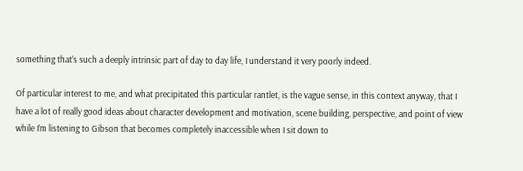something that’s such a deeply intrinsic part of day to day life, I understand it very poorly indeed.

Of particular interest to me, and what precipitated this particular rantlet, is the vague sense, in this context anyway, that I have a lot of really good ideas about character development and motivation, scene building, perspective, and point of view while I’m listening to Gibson that becomes completely inaccessible when I sit down to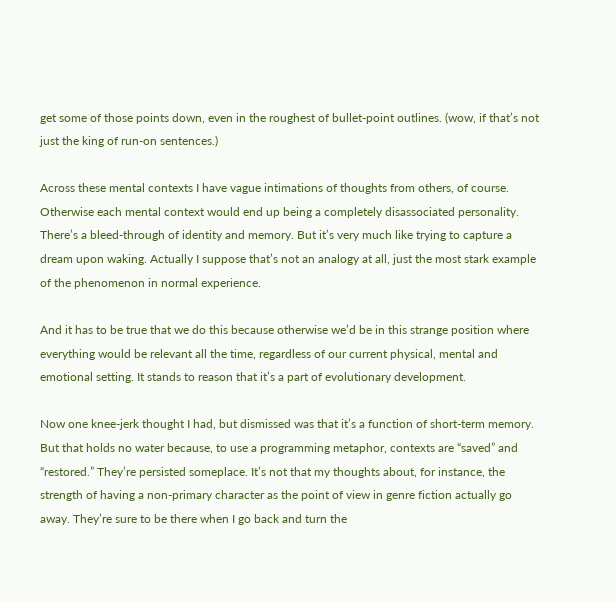get some of those points down, even in the roughest of bullet-point outlines. (wow, if that’s not just the king of run-on sentences.)

Across these mental contexts I have vague intimations of thoughts from others, of course. Otherwise each mental context would end up being a completely disassociated personality. There’s a bleed-through of identity and memory. But it’s very much like trying to capture a dream upon waking. Actually I suppose that’s not an analogy at all, just the most stark example of the phenomenon in normal experience.

And it has to be true that we do this because otherwise we’d be in this strange position where everything would be relevant all the time, regardless of our current physical, mental and emotional setting. It stands to reason that it’s a part of evolutionary development.

Now one knee-jerk thought I had, but dismissed was that it’s a function of short-term memory. But that holds no water because, to use a programming metaphor, contexts are “saved” and “restored.” They’re persisted someplace. It’s not that my thoughts about, for instance, the strength of having a non-primary character as the point of view in genre fiction actually go away. They’re sure to be there when I go back and turn the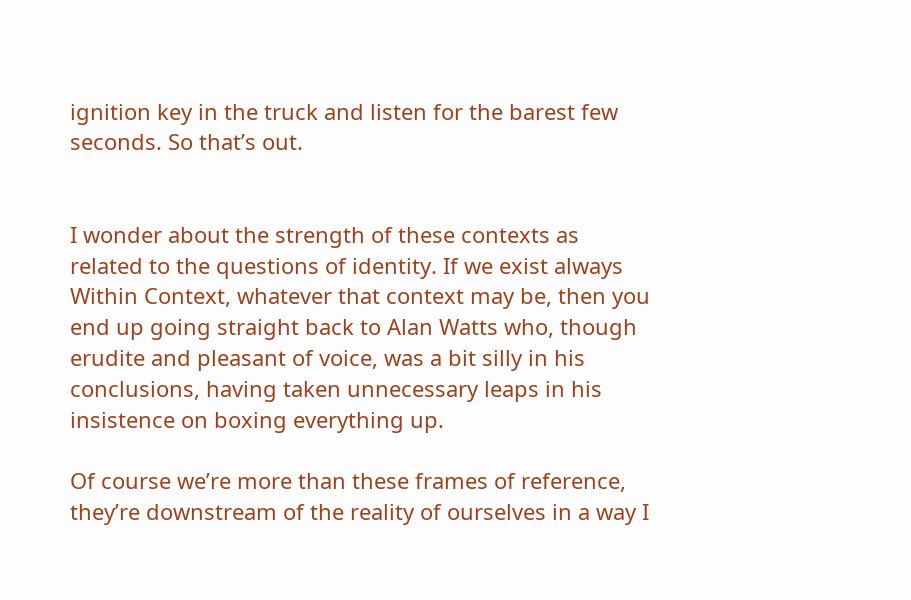ignition key in the truck and listen for the barest few seconds. So that’s out.


I wonder about the strength of these contexts as related to the questions of identity. If we exist always Within Context, whatever that context may be, then you end up going straight back to Alan Watts who, though erudite and pleasant of voice, was a bit silly in his conclusions, having taken unnecessary leaps in his insistence on boxing everything up.

Of course we’re more than these frames of reference, they’re downstream of the reality of ourselves in a way I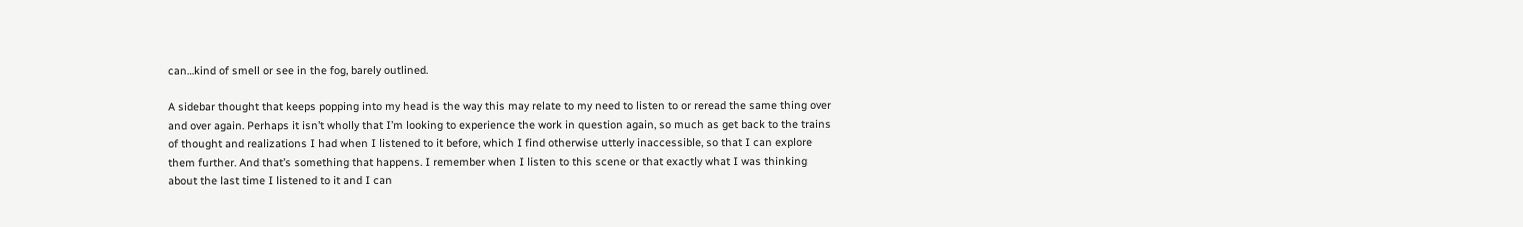can…kind of smell or see in the fog, barely outlined.

A sidebar thought that keeps popping into my head is the way this may relate to my need to listen to or reread the same thing over and over again. Perhaps it isn’t wholly that I’m looking to experience the work in question again, so much as get back to the trains of thought and realizations I had when I listened to it before, which I find otherwise utterly inaccessible, so that I can explore them further. And that’s something that happens. I remember when I listen to this scene or that exactly what I was thinking about the last time I listened to it and I can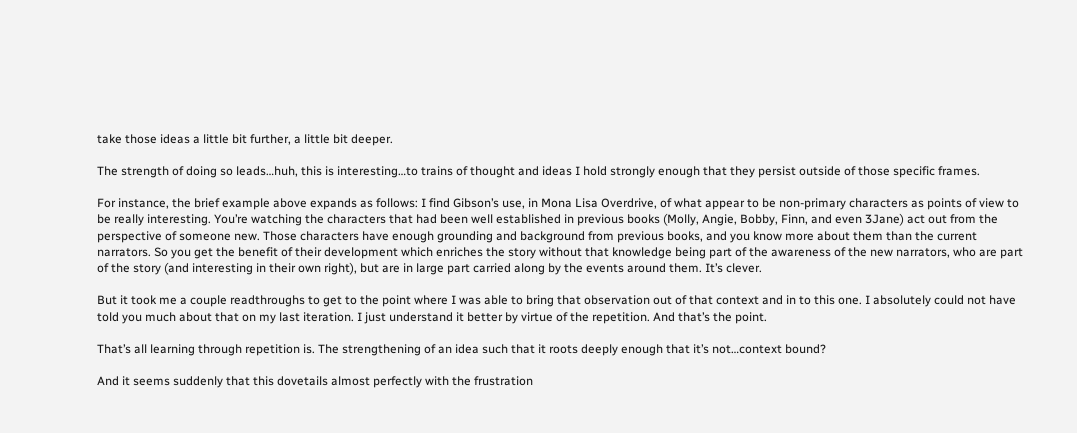take those ideas a little bit further, a little bit deeper.

The strength of doing so leads…huh, this is interesting…to trains of thought and ideas I hold strongly enough that they persist outside of those specific frames.

For instance, the brief example above expands as follows: I find Gibson’s use, in Mona Lisa Overdrive, of what appear to be non-primary characters as points of view to be really interesting. You’re watching the characters that had been well established in previous books (Molly, Angie, Bobby, Finn, and even 3Jane) act out from the perspective of someone new. Those characters have enough grounding and background from previous books, and you know more about them than the current narrators. So you get the benefit of their development which enriches the story without that knowledge being part of the awareness of the new narrators, who are part of the story (and interesting in their own right), but are in large part carried along by the events around them. It’s clever.

But it took me a couple readthroughs to get to the point where I was able to bring that observation out of that context and in to this one. I absolutely could not have told you much about that on my last iteration. I just understand it better by virtue of the repetition. And that’s the point.

That’s all learning through repetition is. The strengthening of an idea such that it roots deeply enough that it’s not…context bound?

And it seems suddenly that this dovetails almost perfectly with the frustration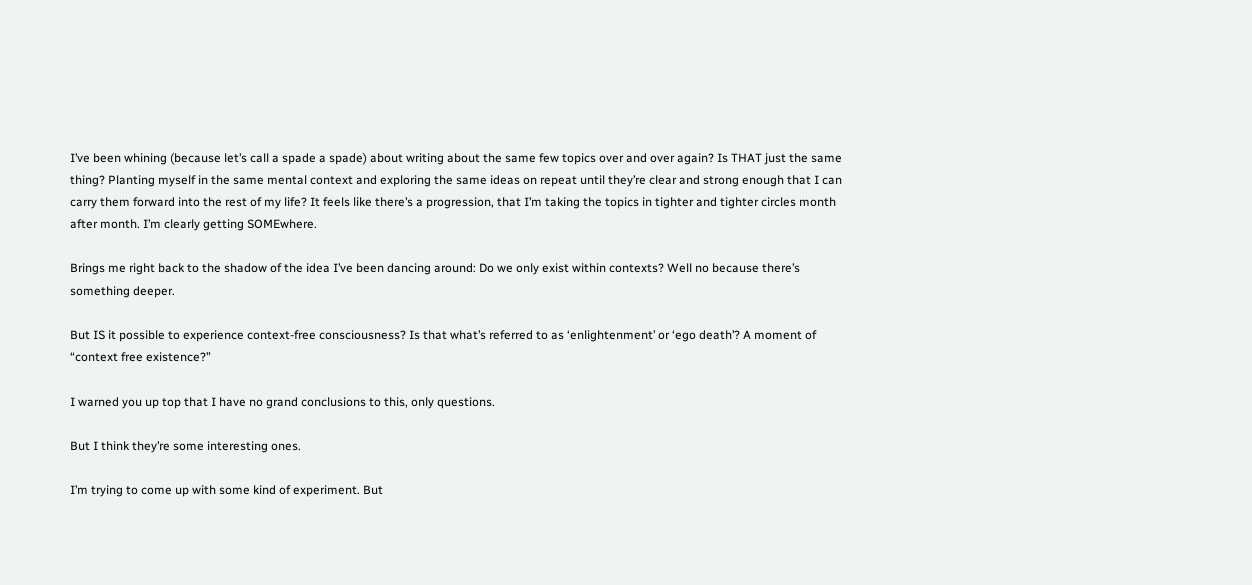I’ve been whining (because let’s call a spade a spade) about writing about the same few topics over and over again? Is THAT just the same thing? Planting myself in the same mental context and exploring the same ideas on repeat until they’re clear and strong enough that I can carry them forward into the rest of my life? It feels like there’s a progression, that I’m taking the topics in tighter and tighter circles month after month. I’m clearly getting SOMEwhere.

Brings me right back to the shadow of the idea I’ve been dancing around: Do we only exist within contexts? Well no because there’s something deeper.

But IS it possible to experience context-free consciousness? Is that what’s referred to as ‘enlightenment’ or ‘ego death’? A moment of “context free existence?”

I warned you up top that I have no grand conclusions to this, only questions.

But I think they’re some interesting ones.

I’m trying to come up with some kind of experiment. But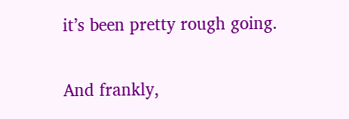it’s been pretty rough going.

And frankly,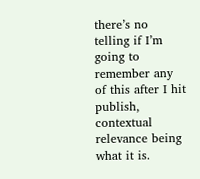there’s no telling if I’m going to remember any of this after I hit publish, contextual relevance being what it is.